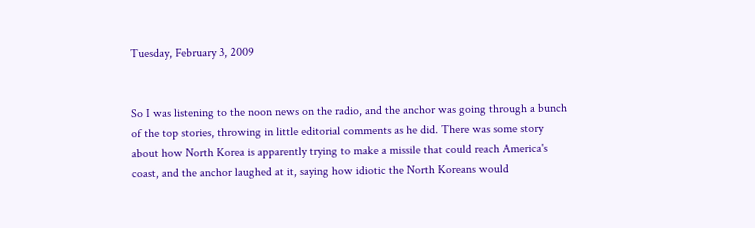Tuesday, February 3, 2009


So I was listening to the noon news on the radio, and the anchor was going through a bunch of the top stories, throwing in little editorial comments as he did. There was some story about how North Korea is apparently trying to make a missile that could reach America's coast, and the anchor laughed at it, saying how idiotic the North Koreans would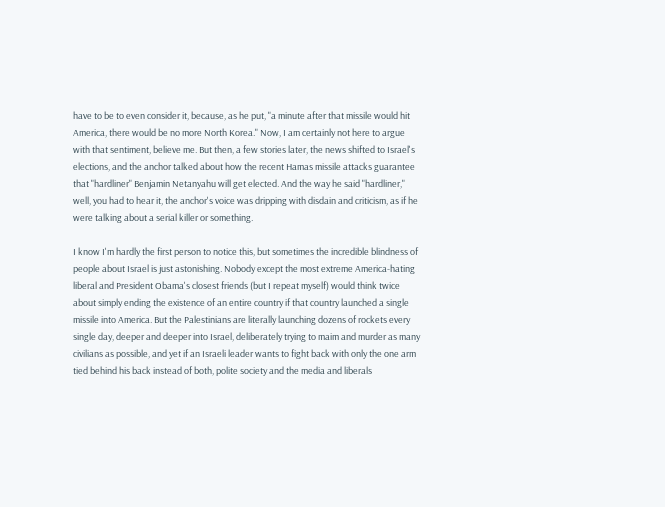have to be to even consider it, because, as he put, "a minute after that missile would hit America, there would be no more North Korea." Now, I am certainly not here to argue with that sentiment, believe me. But then, a few stories later, the news shifted to Israel's elections, and the anchor talked about how the recent Hamas missile attacks guarantee that "hardliner" Benjamin Netanyahu will get elected. And the way he said "hardliner," well, you had to hear it, the anchor's voice was dripping with disdain and criticism, as if he were talking about a serial killer or something.

I know I'm hardly the first person to notice this, but sometimes the incredible blindness of people about Israel is just astonishing. Nobody except the most extreme America-hating liberal and President Obama's closest friends (but I repeat myself) would think twice about simply ending the existence of an entire country if that country launched a single missile into America. But the Palestinians are literally launching dozens of rockets every single day, deeper and deeper into Israel, deliberately trying to maim and murder as many civilians as possible, and yet if an Israeli leader wants to fight back with only the one arm tied behind his back instead of both, polite society and the media and liberals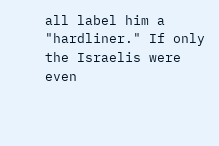all label him a "hardliner." If only the Israelis were even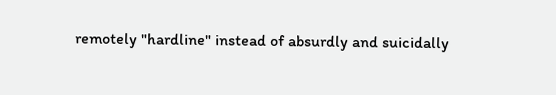remotely "hardline" instead of absurdly and suicidally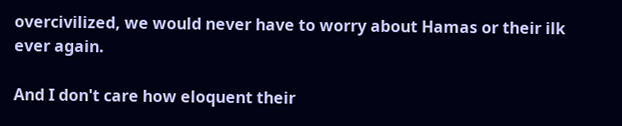overcivilized, we would never have to worry about Hamas or their ilk ever again.

And I don't care how eloquent their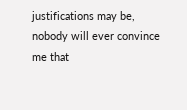justifications may be, nobody will ever convince me that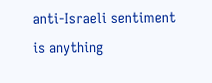anti-Israeli sentiment is anything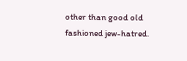other than good old fashioned jew-hatred.